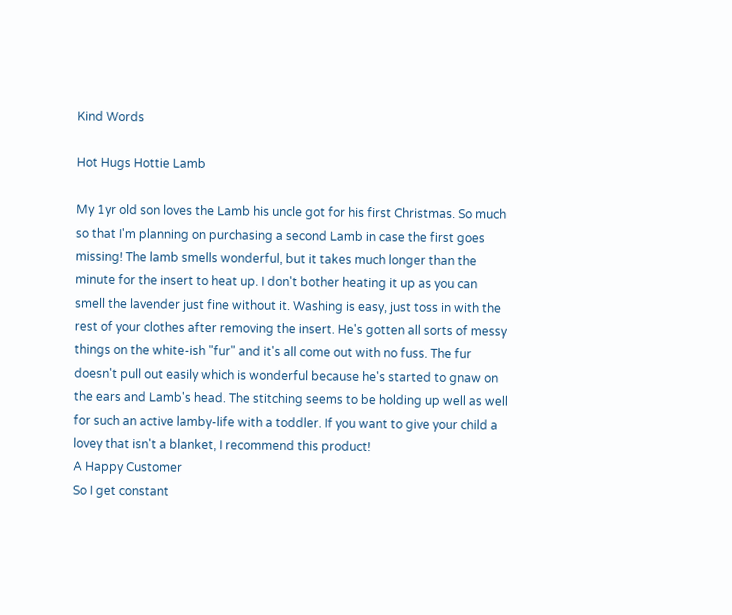Kind Words

Hot Hugs Hottie Lamb

My 1yr old son loves the Lamb his uncle got for his first Christmas. So much so that I'm planning on purchasing a second Lamb in case the first goes missing! The lamb smells wonderful, but it takes much longer than the minute for the insert to heat up. I don't bother heating it up as you can smell the lavender just fine without it. Washing is easy, just toss in with the rest of your clothes after removing the insert. He's gotten all sorts of messy things on the white-ish "fur" and it's all come out with no fuss. The fur doesn't pull out easily which is wonderful because he's started to gnaw on the ears and Lamb's head. The stitching seems to be holding up well as well for such an active lamby-life with a toddler. If you want to give your child a lovey that isn't a blanket, I recommend this product!
A Happy Customer
So I get constant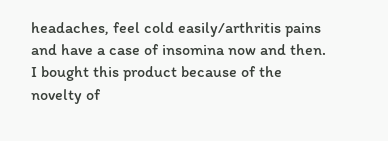headaches, feel cold easily/arthritis pains and have a case of insomina now and then. I bought this product because of the novelty of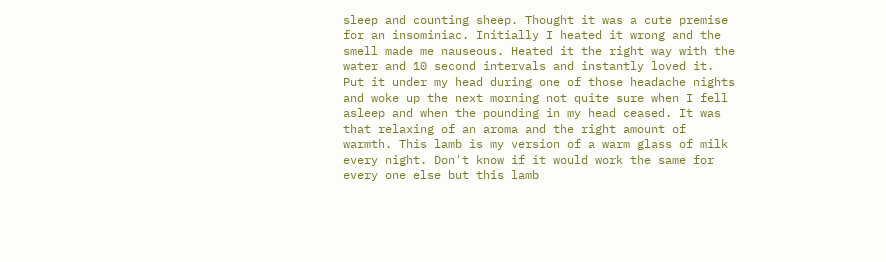sleep and counting sheep. Thought it was a cute premise for an insominiac. Initially I heated it wrong and the smell made me nauseous. Heated it the right way with the water and 10 second intervals and instantly loved it. Put it under my head during one of those headache nights and woke up the next morning not quite sure when I fell asleep and when the pounding in my head ceased. It was that relaxing of an aroma and the right amount of warmth. This lamb is my version of a warm glass of milk every night. Don't know if it would work the same for every one else but this lamb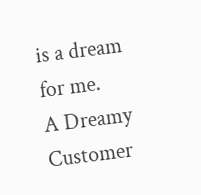is a dream for me.
A Dreamy Customer